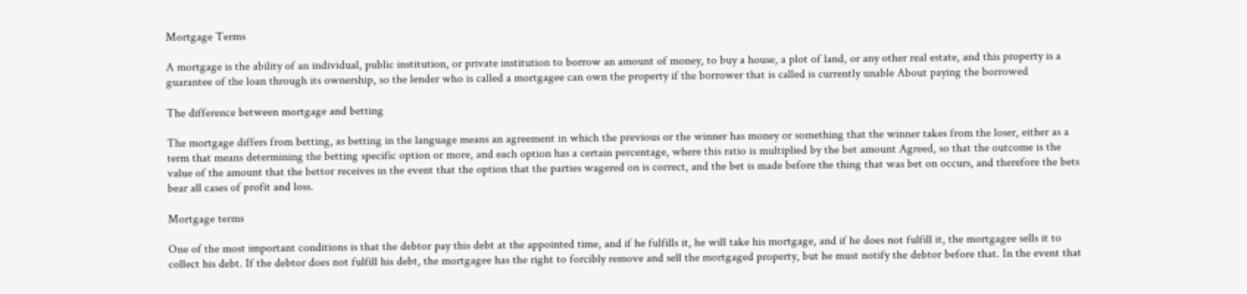Mortgage Terms

A mortgage is the ability of an individual, public institution, or private institution to borrow an amount of money, to buy a house, a plot of land, or any other real estate, and this property is a guarantee of the loan through its ownership, so the lender who is called a mortgagee can own the property if the borrower that is called is currently unable About paying the borrowed

The difference between mortgage and betting

The mortgage differs from betting, as betting in the language means an agreement in which the previous or the winner has money or something that the winner takes from the loser, either as a term that means determining the betting specific option or more, and each option has a certain percentage, where this ratio is multiplied by the bet amount Agreed, so that the outcome is the value of the amount that the bettor receives in the event that the option that the parties wagered on is correct, and the bet is made before the thing that was bet on occurs, and therefore the bets bear all cases of profit and loss.

Mortgage terms

One of the most important conditions is that the debtor pay this debt at the appointed time, and if he fulfills it, he will take his mortgage, and if he does not fulfill it, the mortgagee sells it to collect his debt. If the debtor does not fulfill his debt, the mortgagee has the right to forcibly remove and sell the mortgaged property, but he must notify the debtor before that. In the event that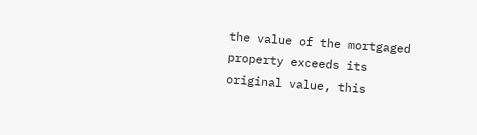the value of the mortgaged property exceeds its original value, this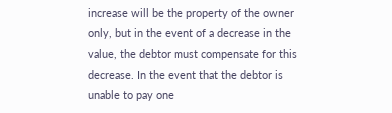increase will be the property of the owner only, but in the event of a decrease in the value, the debtor must compensate for this decrease. In the event that the debtor is unable to pay one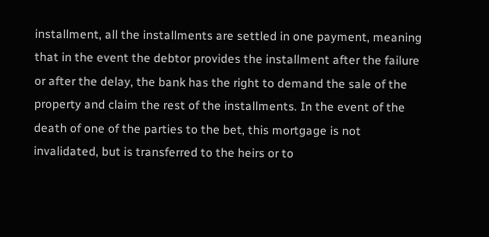installment, all the installments are settled in one payment, meaning that in the event the debtor provides the installment after the failure or after the delay, the bank has the right to demand the sale of the property and claim the rest of the installments. In the event of the death of one of the parties to the bet, this mortgage is not invalidated, but is transferred to the heirs or to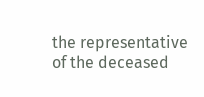the representative of the deceased